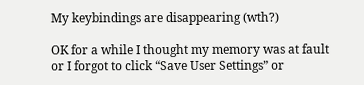My keybindings are disappearing (wth?)

OK for a while I thought my memory was at fault or I forgot to click “Save User Settings” or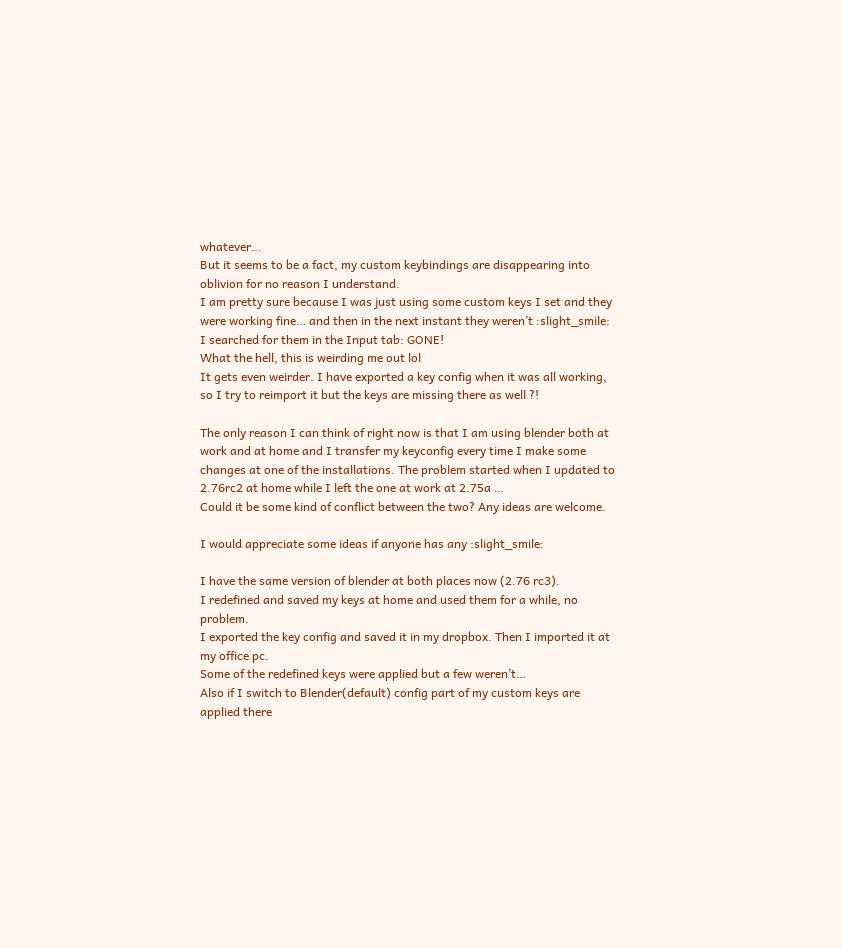whatever…
But it seems to be a fact, my custom keybindings are disappearing into oblivion for no reason I understand.
I am pretty sure because I was just using some custom keys I set and they were working fine… and then in the next instant they weren’t :slight_smile: I searched for them in the Input tab: GONE!
What the hell, this is weirding me out lol
It gets even weirder. I have exported a key config when it was all working, so I try to reimport it but the keys are missing there as well ?!

The only reason I can think of right now is that I am using blender both at work and at home and I transfer my keyconfig every time I make some changes at one of the installations. The problem started when I updated to 2.76rc2 at home while I left the one at work at 2.75a …
Could it be some kind of conflict between the two? Any ideas are welcome.

I would appreciate some ideas if anyone has any :slight_smile:

I have the same version of blender at both places now (2.76 rc3).
I redefined and saved my keys at home and used them for a while, no problem.
I exported the key config and saved it in my dropbox. Then I imported it at my office pc.
Some of the redefined keys were applied but a few weren’t…
Also if I switch to Blender(default) config part of my custom keys are applied there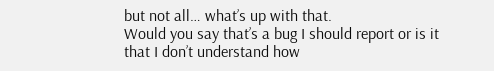but not all… what’s up with that.
Would you say that’s a bug I should report or is it that I don’t understand how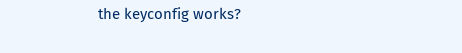the keyconfig works?